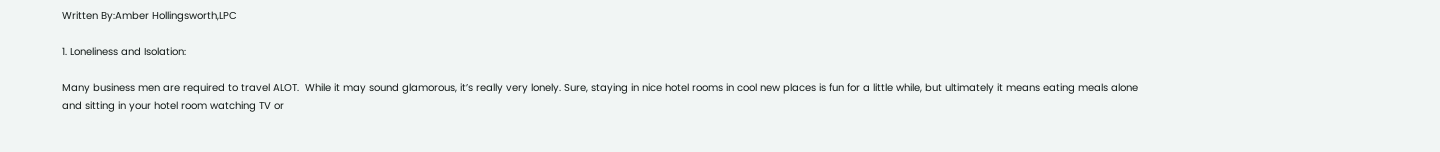Written By:Amber Hollingsworth,LPC

1. Loneliness and Isolation:

Many business men are required to travel ALOT.  While it may sound glamorous, it’s really very lonely. Sure, staying in nice hotel rooms in cool new places is fun for a little while, but ultimately it means eating meals alone and sitting in your hotel room watching TV or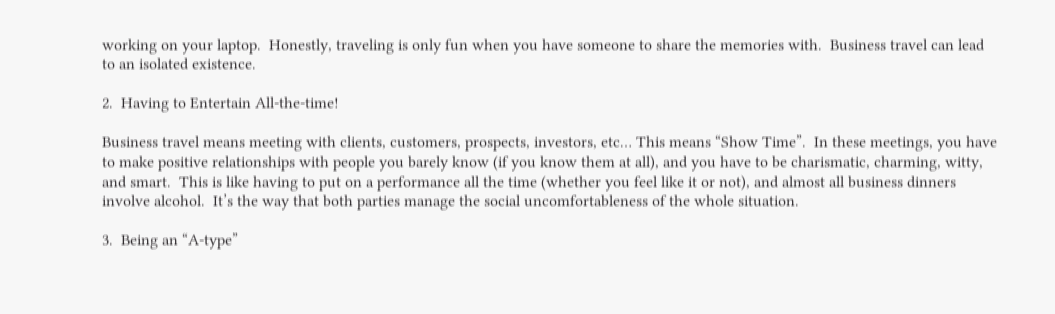working on your laptop.  Honestly, traveling is only fun when you have someone to share the memories with.  Business travel can lead to an isolated existence.

2.  Having to Entertain All-the-time!

Business travel means meeting with clients, customers, prospects, investors, etc… This means “Show Time”.  In these meetings, you have to make positive relationships with people you barely know (if you know them at all), and you have to be charismatic, charming, witty, and smart.  This is like having to put on a performance all the time (whether you feel like it or not), and almost all business dinners involve alcohol.  It’s the way that both parties manage the social uncomfortableness of the whole situation.

3.  Being an “A-type”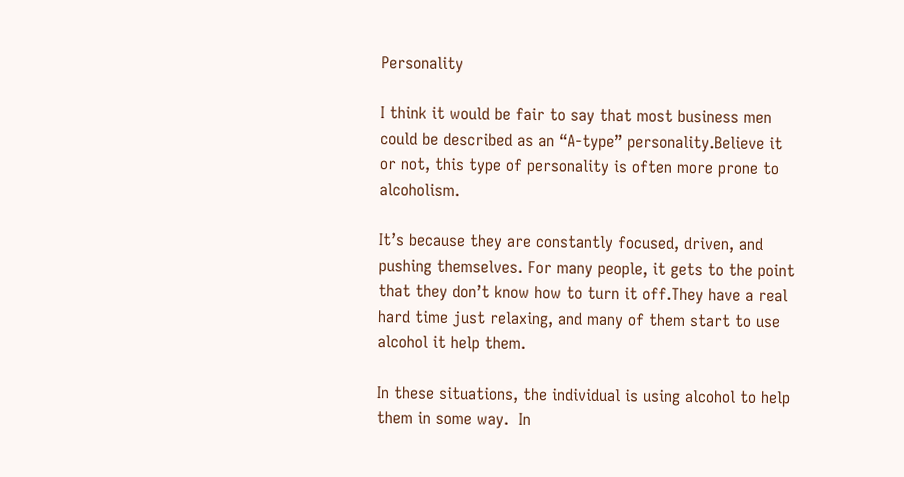Personality

I think it would be fair to say that most business men could be described as an “A-type” personality.Believe it or not, this type of personality is often more prone to alcoholism.

It’s because they are constantly focused, driven, and pushing themselves. For many people, it gets to the point that they don’t know how to turn it off.They have a real hard time just relaxing, and many of them start to use alcohol it help them.

In these situations, the individual is using alcohol to help them in some way.  In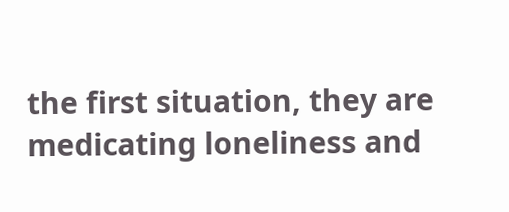the first situation, they are medicating loneliness and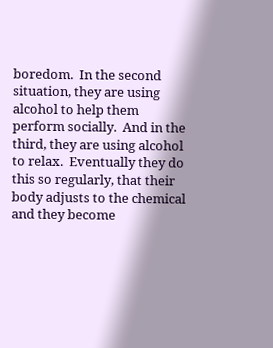boredom.  In the second situation, they are using alcohol to help them perform socially.  And in the third, they are using alcohol to relax.  Eventually they do this so regularly, that their body adjusts to the chemical and they become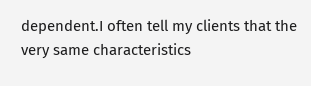dependent.I often tell my clients that the very same characteristics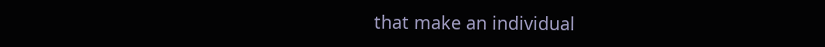that make an individual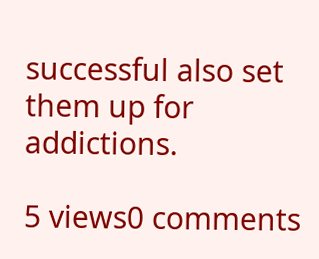successful also set them up for addictions.

5 views0 comments